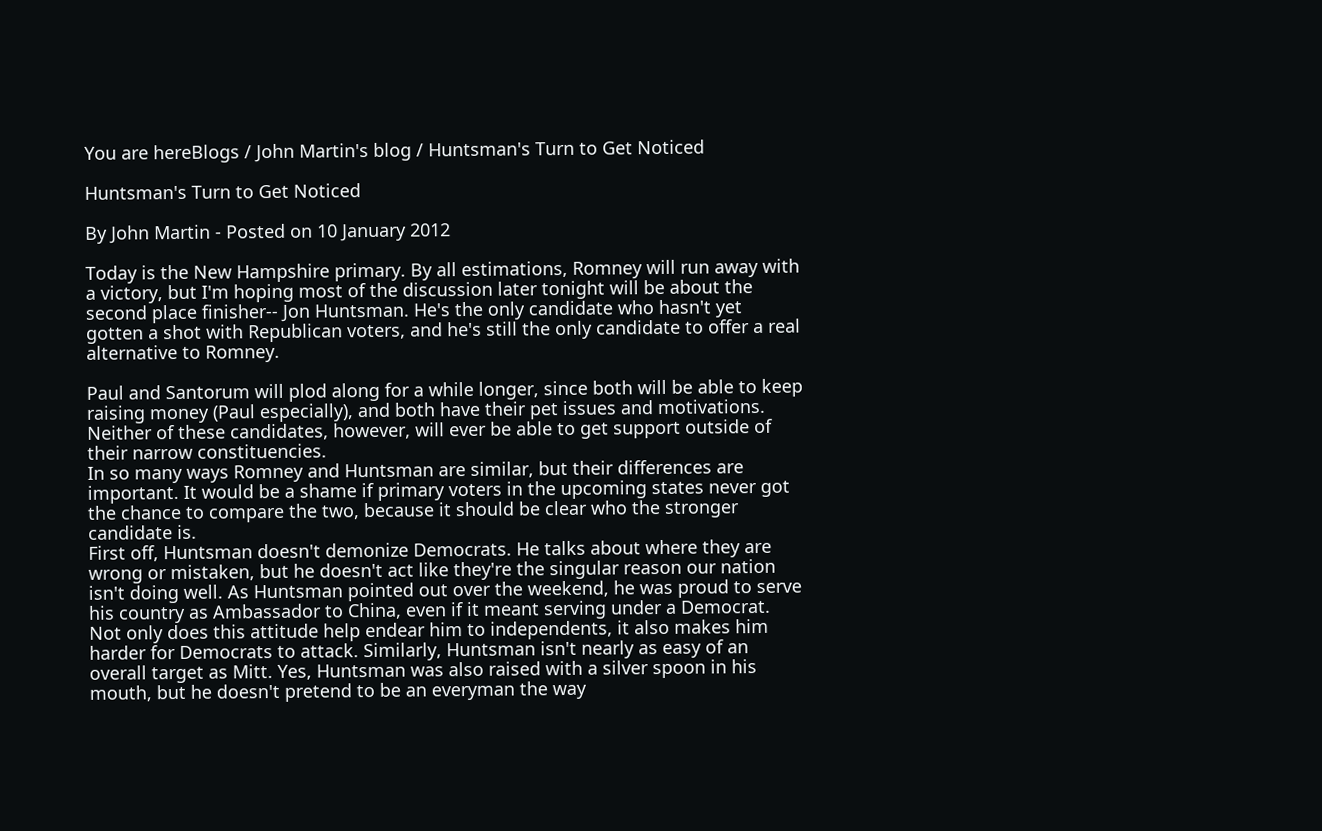You are hereBlogs / John Martin's blog / Huntsman's Turn to Get Noticed

Huntsman's Turn to Get Noticed

By John Martin - Posted on 10 January 2012

Today is the New Hampshire primary. By all estimations, Romney will run away with a victory, but I'm hoping most of the discussion later tonight will be about the second place finisher-- Jon Huntsman. He's the only candidate who hasn't yet gotten a shot with Republican voters, and he's still the only candidate to offer a real alternative to Romney.

Paul and Santorum will plod along for a while longer, since both will be able to keep raising money (Paul especially), and both have their pet issues and motivations. Neither of these candidates, however, will ever be able to get support outside of their narrow constituencies.
In so many ways Romney and Huntsman are similar, but their differences are important. It would be a shame if primary voters in the upcoming states never got the chance to compare the two, because it should be clear who the stronger candidate is.
First off, Huntsman doesn't demonize Democrats. He talks about where they are wrong or mistaken, but he doesn't act like they're the singular reason our nation isn't doing well. As Huntsman pointed out over the weekend, he was proud to serve his country as Ambassador to China, even if it meant serving under a Democrat. Not only does this attitude help endear him to independents, it also makes him harder for Democrats to attack. Similarly, Huntsman isn't nearly as easy of an overall target as Mitt. Yes, Huntsman was also raised with a silver spoon in his mouth, but he doesn't pretend to be an everyman the way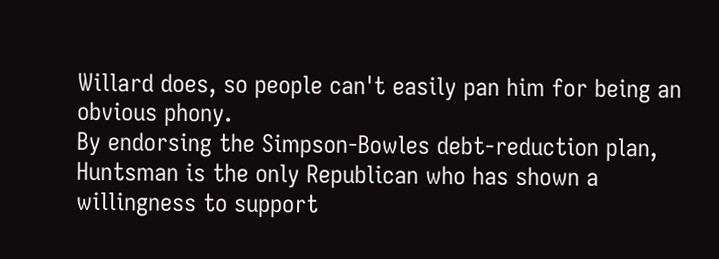Willard does, so people can't easily pan him for being an obvious phony.
By endorsing the Simpson-Bowles debt-reduction plan, Huntsman is the only Republican who has shown a willingness to support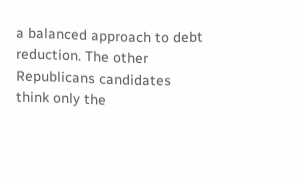a balanced approach to debt reduction. The other Republicans candidates think only the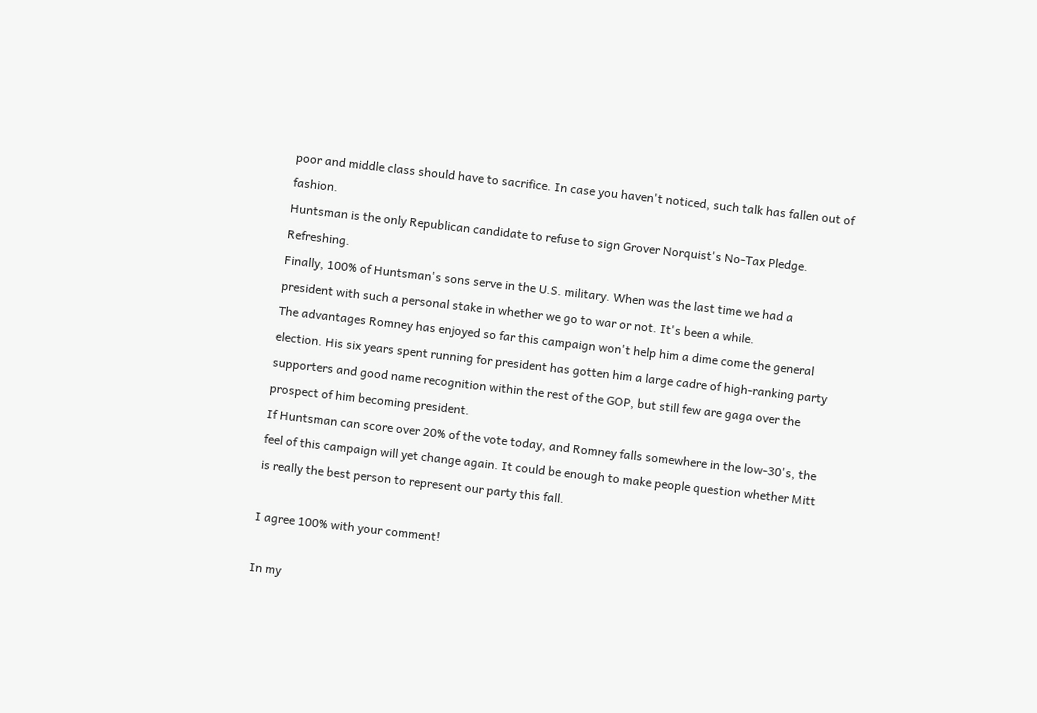poor and middle class should have to sacrifice. In case you haven't noticed, such talk has fallen out of fashion.
Huntsman is the only Republican candidate to refuse to sign Grover Norquist's No-Tax Pledge. Refreshing.
Finally, 100% of Huntsman's sons serve in the U.S. military. When was the last time we had a president with such a personal stake in whether we go to war or not. It's been a while.
The advantages Romney has enjoyed so far this campaign won't help him a dime come the general election. His six years spent running for president has gotten him a large cadre of high-ranking party supporters and good name recognition within the rest of the GOP, but still few are gaga over the prospect of him becoming president.
If Huntsman can score over 20% of the vote today, and Romney falls somewhere in the low-30's, the feel of this campaign will yet change again. It could be enough to make people question whether Mitt is really the best person to represent our party this fall.

I agree 100% with your comment!

In my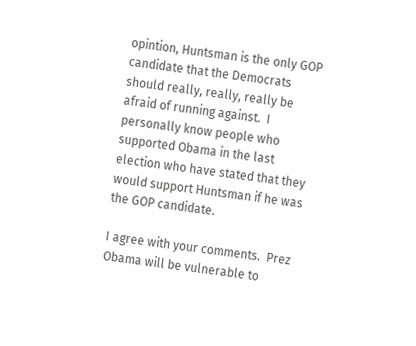opintion, Huntsman is the only GOP candidate that the Democrats should really, really, really be afraid of running against.  I personally know people who supported Obama in the last election who have stated that they would support Huntsman if he was the GOP candidate.

I agree with your comments.  Prez Obama will be vulnerable to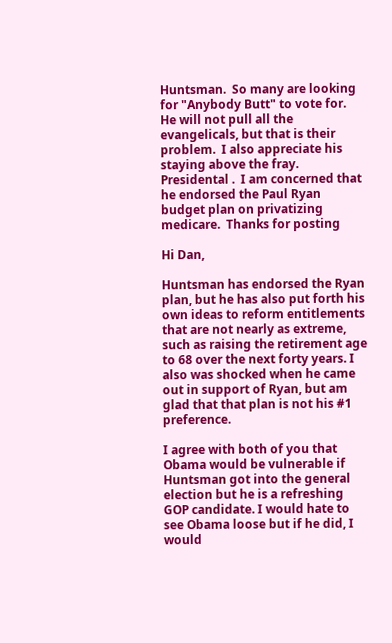Huntsman.  So many are looking for "Anybody Butt" to vote for.  He will not pull all the evangelicals, but that is their problem.  I also appreciate his staying above the fray.  Presidental .  I am concerned that he endorsed the Paul Ryan budget plan on privatizing medicare.  Thanks for posting

Hi Dan,

Huntsman has endorsed the Ryan plan, but he has also put forth his own ideas to reform entitlements that are not nearly as extreme, such as raising the retirement age to 68 over the next forty years. I also was shocked when he came out in support of Ryan, but am glad that that plan is not his #1 preference.

I agree with both of you that Obama would be vulnerable if Huntsman got into the general election but he is a refreshing GOP candidate. I would hate to see Obama loose but if he did, I would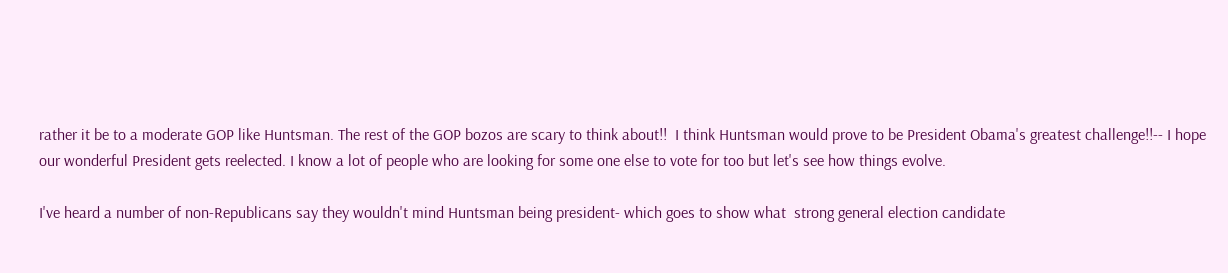rather it be to a moderate GOP like Huntsman. The rest of the GOP bozos are scary to think about!!  I think Huntsman would prove to be President Obama's greatest challenge!!-- I hope our wonderful President gets reelected. I know a lot of people who are looking for some one else to vote for too but let's see how things evolve.

I've heard a number of non-Republicans say they wouldn't mind Huntsman being president- which goes to show what  strong general election candidate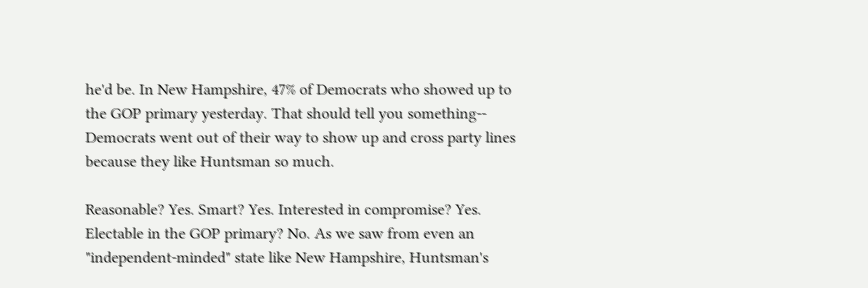he'd be. In New Hampshire, 47% of Democrats who showed up to the GOP primary yesterday. That should tell you something-- Democrats went out of their way to show up and cross party lines because they like Huntsman so much.

Reasonable? Yes. Smart? Yes. Interested in compromise? Yes. Electable in the GOP primary? No. As we saw from even an "independent-minded" state like New Hampshire, Huntsman's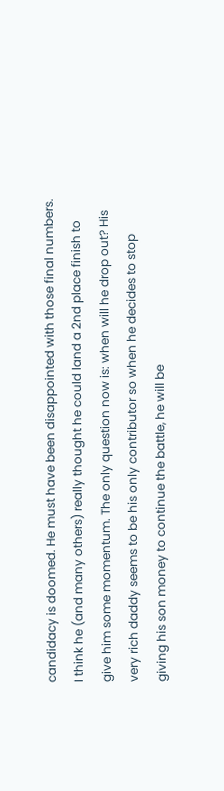candidacy is doomed. He must have been disappointed with those final numbers. I think he (and many others) really thought he could land a 2nd place finish to give him some momentum. The only question now is: when will he drop out? His very rich daddy seems to be his only contributor so when he decides to stop giving his son money to continue the battle, he will be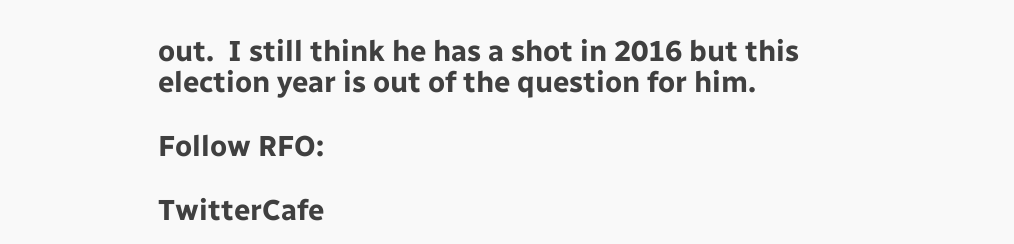out.  I still think he has a shot in 2016 but this election year is out of the question for him.

Follow RFO:

TwitterCafe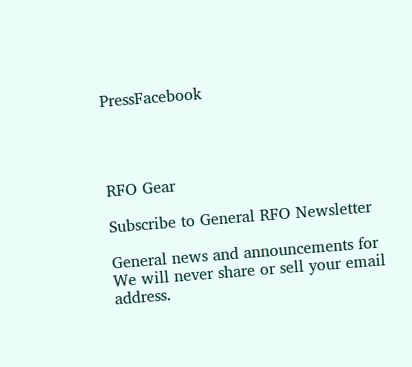PressFacebook




RFO Gear

Subscribe to General RFO Newsletter

General news and announcements for We will never share or sell your email address.